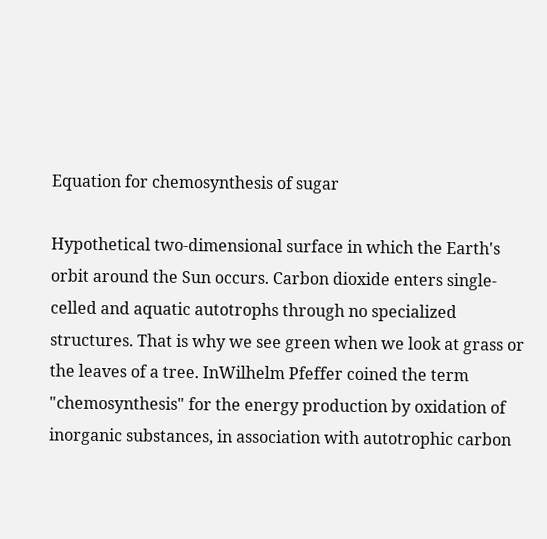Equation for chemosynthesis of sugar

Hypothetical two-dimensional surface in which the Earth's orbit around the Sun occurs. Carbon dioxide enters single-celled and aquatic autotrophs through no specialized structures. That is why we see green when we look at grass or the leaves of a tree. InWilhelm Pfeffer coined the term "chemosynthesis" for the energy production by oxidation of inorganic substances, in association with autotrophic carbon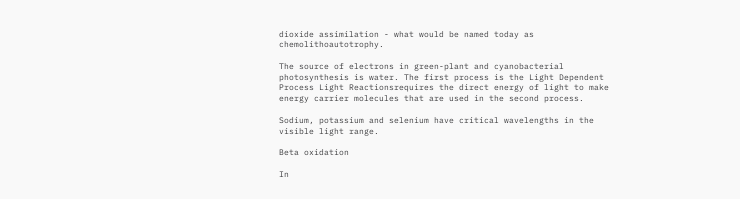dioxide assimilation - what would be named today as chemolithoautotrophy.

The source of electrons in green-plant and cyanobacterial photosynthesis is water. The first process is the Light Dependent Process Light Reactionsrequires the direct energy of light to make energy carrier molecules that are used in the second process.

Sodium, potassium and selenium have critical wavelengths in the visible light range.

Beta oxidation

In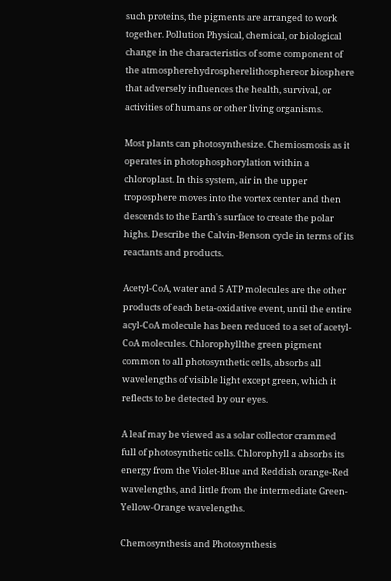such proteins, the pigments are arranged to work together. Pollution Physical, chemical, or biological change in the characteristics of some component of the atmospherehydrospherelithosphereor biosphere that adversely influences the health, survival, or activities of humans or other living organisms.

Most plants can photosynthesize. Chemiosmosis as it operates in photophosphorylation within a chloroplast. In this system, air in the upper troposphere moves into the vortex center and then descends to the Earth's surface to create the polar highs. Describe the Calvin-Benson cycle in terms of its reactants and products.

Acetyl-CoA, water and 5 ATP molecules are the other products of each beta-oxidative event, until the entire acyl-CoA molecule has been reduced to a set of acetyl-CoA molecules. Chlorophyllthe green pigment common to all photosynthetic cells, absorbs all wavelengths of visible light except green, which it reflects to be detected by our eyes.

A leaf may be viewed as a solar collector crammed full of photosynthetic cells. Chlorophyll a absorbs its energy from the Violet-Blue and Reddish orange-Red wavelengths, and little from the intermediate Green-Yellow-Orange wavelengths.

Chemosynthesis and Photosynthesis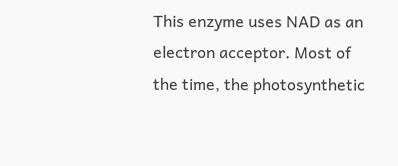This enzyme uses NAD as an electron acceptor. Most of the time, the photosynthetic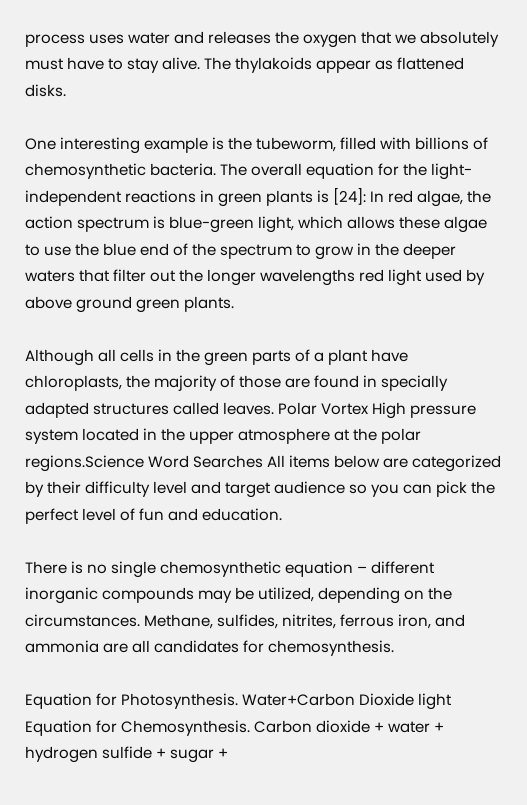process uses water and releases the oxygen that we absolutely must have to stay alive. The thylakoids appear as flattened disks.

One interesting example is the tubeworm, filled with billions of chemosynthetic bacteria. The overall equation for the light-independent reactions in green plants is [24]: In red algae, the action spectrum is blue-green light, which allows these algae to use the blue end of the spectrum to grow in the deeper waters that filter out the longer wavelengths red light used by above ground green plants.

Although all cells in the green parts of a plant have chloroplasts, the majority of those are found in specially adapted structures called leaves. Polar Vortex High pressure system located in the upper atmosphere at the polar regions.Science Word Searches All items below are categorized by their difficulty level and target audience so you can pick the perfect level of fun and education.

There is no single chemosynthetic equation – different inorganic compounds may be utilized, depending on the circumstances. Methane, sulfides, nitrites, ferrous iron, and ammonia are all candidates for chemosynthesis.

Equation for Photosynthesis. Water+Carbon Dioxide light Equation for Chemosynthesis. Carbon dioxide + water + hydrogen sulfide + sugar +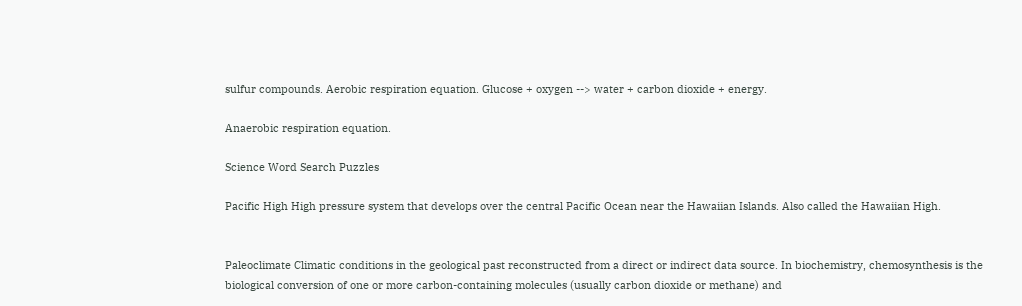sulfur compounds. Aerobic respiration equation. Glucose + oxygen --> water + carbon dioxide + energy.

Anaerobic respiration equation.

Science Word Search Puzzles

Pacific High High pressure system that develops over the central Pacific Ocean near the Hawaiian Islands. Also called the Hawaiian High.


Paleoclimate Climatic conditions in the geological past reconstructed from a direct or indirect data source. In biochemistry, chemosynthesis is the biological conversion of one or more carbon-containing molecules (usually carbon dioxide or methane) and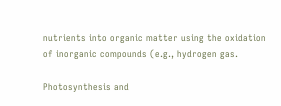nutrients into organic matter using the oxidation of inorganic compounds (e.g., hydrogen gas.

Photosynthesis and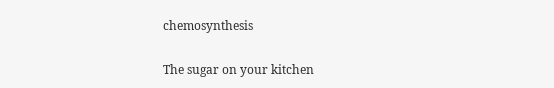chemosynthesis

The sugar on your kitchen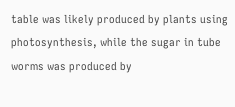table was likely produced by plants using photosynthesis, while the sugar in tube worms was produced by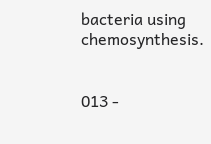bacteria using chemosynthesis.


013 -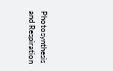Photosynthesis and Respiration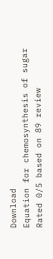Download
Equation for chemosynthesis of sugar
Rated 0/5 based on 89 review